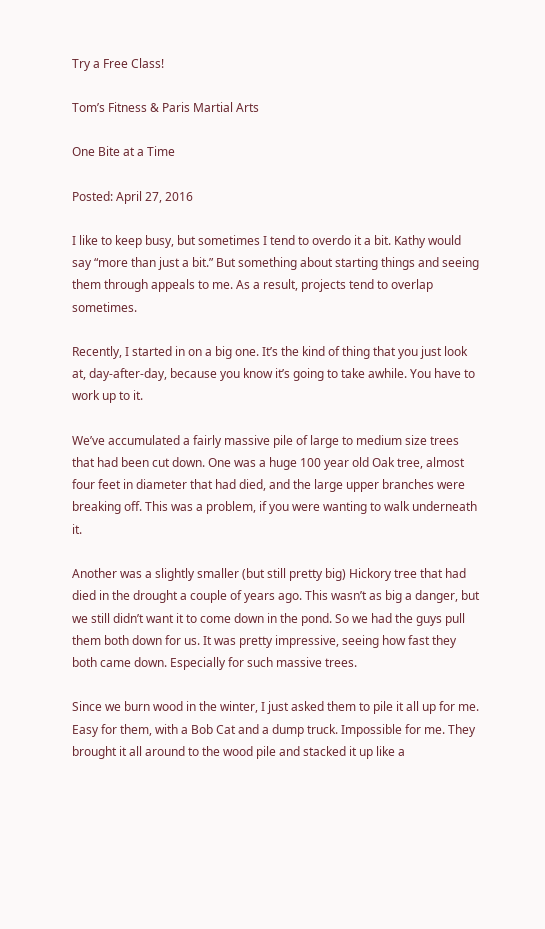Try a Free Class!

Tom’s Fitness & Paris Martial Arts

One Bite at a Time

Posted: April 27, 2016

I like to keep busy, but sometimes I tend to overdo it a bit. Kathy would say “more than just a bit.” But something about starting things and seeing them through appeals to me. As a result, projects tend to overlap sometimes.

Recently, I started in on a big one. It’s the kind of thing that you just look at, day-after-day, because you know it’s going to take awhile. You have to work up to it.

We’ve accumulated a fairly massive pile of large to medium size trees that had been cut down. One was a huge 100 year old Oak tree, almost four feet in diameter that had died, and the large upper branches were breaking off. This was a problem, if you were wanting to walk underneath it.

Another was a slightly smaller (but still pretty big) Hickory tree that had died in the drought a couple of years ago. This wasn’t as big a danger, but we still didn’t want it to come down in the pond. So we had the guys pull them both down for us. It was pretty impressive, seeing how fast they both came down. Especially for such massive trees.

Since we burn wood in the winter, I just asked them to pile it all up for me. Easy for them, with a Bob Cat and a dump truck. Impossible for me. They brought it all around to the wood pile and stacked it up like a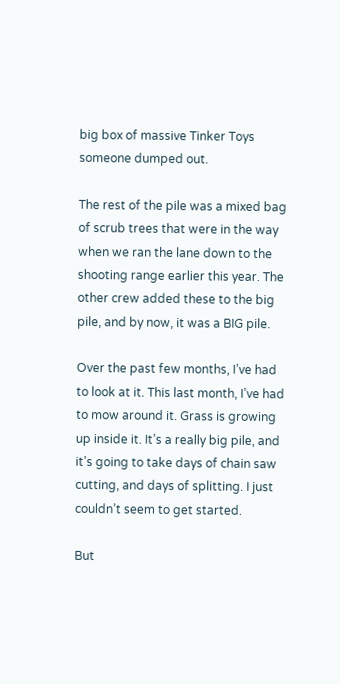big box of massive Tinker Toys someone dumped out.

The rest of the pile was a mixed bag of scrub trees that were in the way when we ran the lane down to the shooting range earlier this year. The other crew added these to the big pile, and by now, it was a BIG pile.

Over the past few months, I’ve had to look at it. This last month, I’ve had to mow around it. Grass is growing up inside it. It’s a really big pile, and it’s going to take days of chain saw cutting, and days of splitting. I just couldn’t seem to get started.

But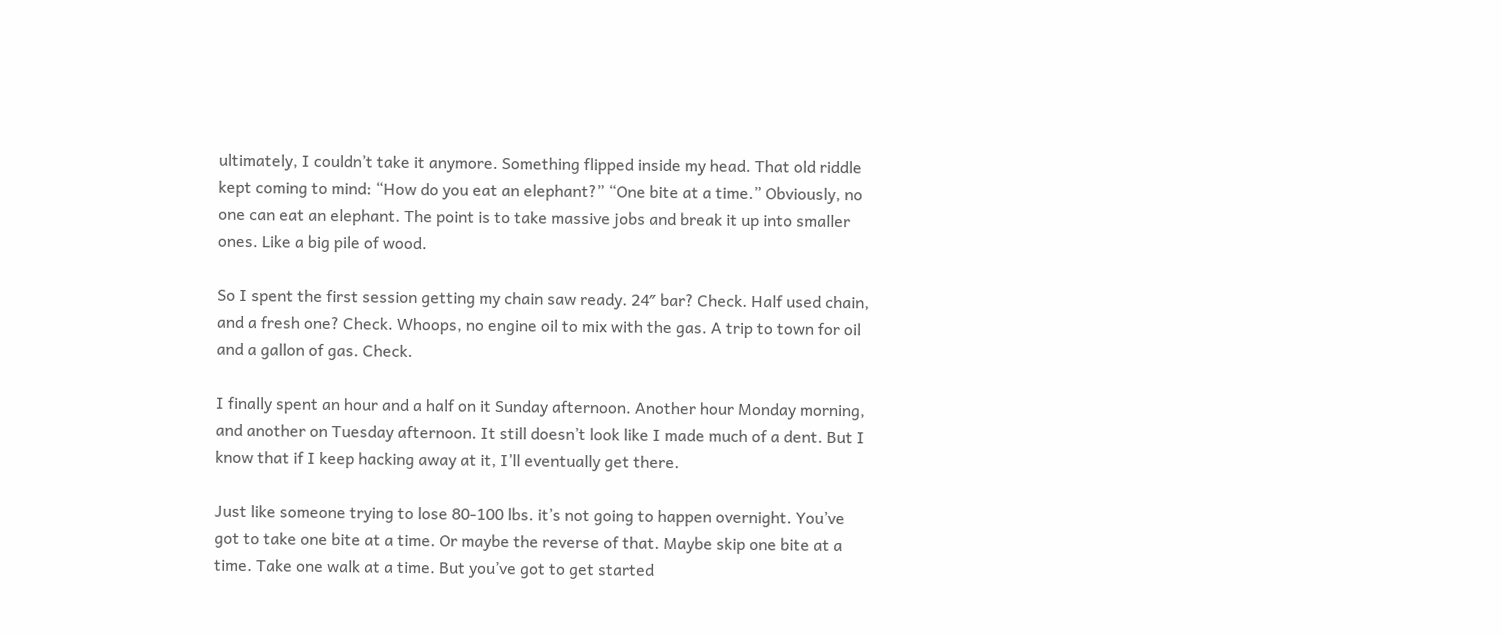ultimately, I couldn’t take it anymore. Something flipped inside my head. That old riddle kept coming to mind: “How do you eat an elephant?” “One bite at a time.” Obviously, no one can eat an elephant. The point is to take massive jobs and break it up into smaller ones. Like a big pile of wood.

So I spent the first session getting my chain saw ready. 24″ bar? Check. Half used chain, and a fresh one? Check. Whoops, no engine oil to mix with the gas. A trip to town for oil and a gallon of gas. Check.

I finally spent an hour and a half on it Sunday afternoon. Another hour Monday morning, and another on Tuesday afternoon. It still doesn’t look like I made much of a dent. But I know that if I keep hacking away at it, I’ll eventually get there.

Just like someone trying to lose 80-100 lbs. it’s not going to happen overnight. You’ve got to take one bite at a time. Or maybe the reverse of that. Maybe skip one bite at a time. Take one walk at a time. But you’ve got to get started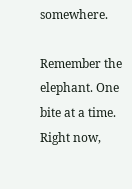somewhere.

Remember the elephant. One bite at a time. Right now,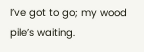I’ve got to go; my wood pile’s waiting.